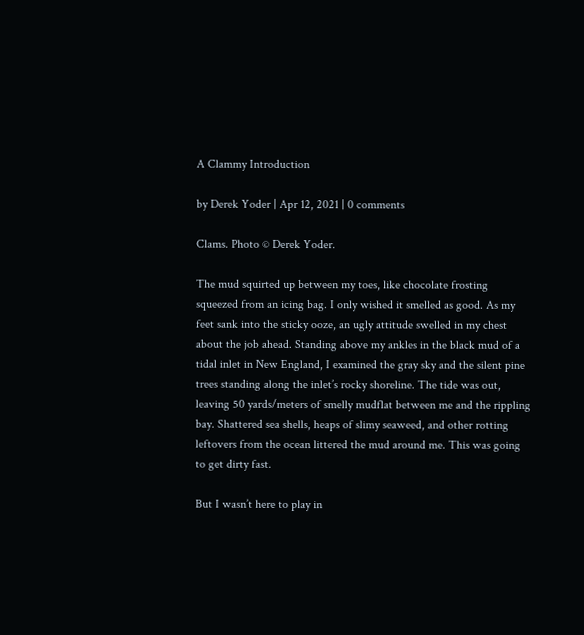A Clammy Introduction

by Derek Yoder | Apr 12, 2021 | 0 comments

Clams. Photo © Derek Yoder.

The mud squirted up between my toes, like chocolate frosting squeezed from an icing bag. I only wished it smelled as good. As my feet sank into the sticky ooze, an ugly attitude swelled in my chest about the job ahead. Standing above my ankles in the black mud of a tidal inlet in New England, I examined the gray sky and the silent pine trees standing along the inlet’s rocky shoreline. The tide was out, leaving 50 yards/meters of smelly mudflat between me and the rippling bay. Shattered sea shells, heaps of slimy seaweed, and other rotting leftovers from the ocean littered the mud around me. This was going to get dirty fast.

But I wasn’t here to play in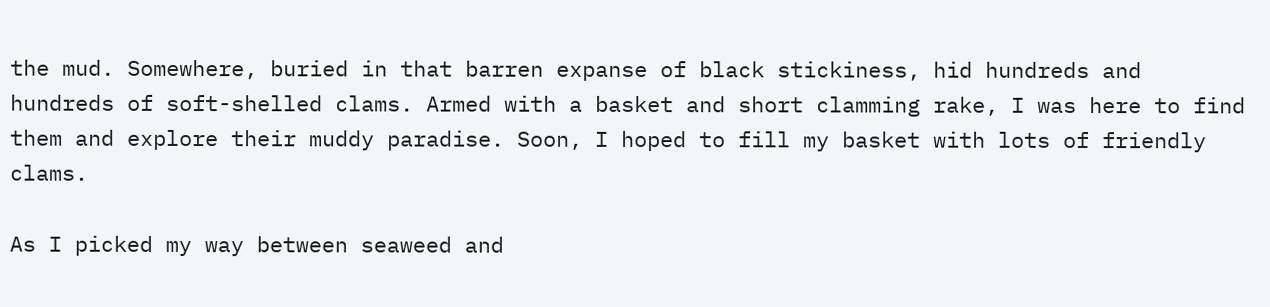the mud. Somewhere, buried in that barren expanse of black stickiness, hid hundreds and hundreds of soft-shelled clams. Armed with a basket and short clamming rake, I was here to find them and explore their muddy paradise. Soon, I hoped to fill my basket with lots of friendly clams.

As I picked my way between seaweed and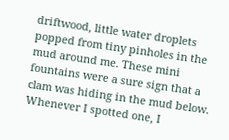driftwood, little water droplets popped from tiny pinholes in the mud around me. These mini fountains were a sure sign that a clam was hiding in the mud below. Whenever I spotted one, I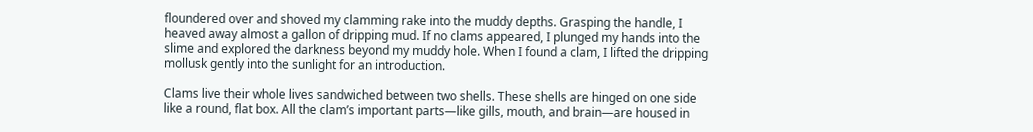floundered over and shoved my clamming rake into the muddy depths. Grasping the handle, I heaved away almost a gallon of dripping mud. If no clams appeared, I plunged my hands into the slime and explored the darkness beyond my muddy hole. When I found a clam, I lifted the dripping mollusk gently into the sunlight for an introduction.

Clams live their whole lives sandwiched between two shells. These shells are hinged on one side like a round, flat box. All the clam’s important parts—like gills, mouth, and brain—are housed in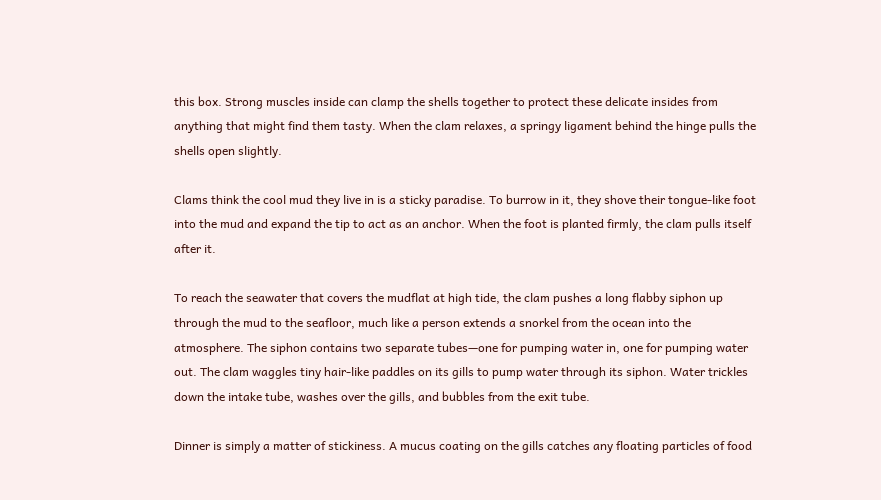this box. Strong muscles inside can clamp the shells together to protect these delicate insides from anything that might find them tasty. When the clam relaxes, a springy ligament behind the hinge pulls the shells open slightly.

Clams think the cool mud they live in is a sticky paradise. To burrow in it, they shove their tongue-like foot into the mud and expand the tip to act as an anchor. When the foot is planted firmly, the clam pulls itself after it.

To reach the seawater that covers the mudflat at high tide, the clam pushes a long flabby siphon up through the mud to the seafloor, much like a person extends a snorkel from the ocean into the atmosphere. The siphon contains two separate tubes—one for pumping water in, one for pumping water out. The clam waggles tiny hair-like paddles on its gills to pump water through its siphon. Water trickles down the intake tube, washes over the gills, and bubbles from the exit tube.

Dinner is simply a matter of stickiness. A mucus coating on the gills catches any floating particles of food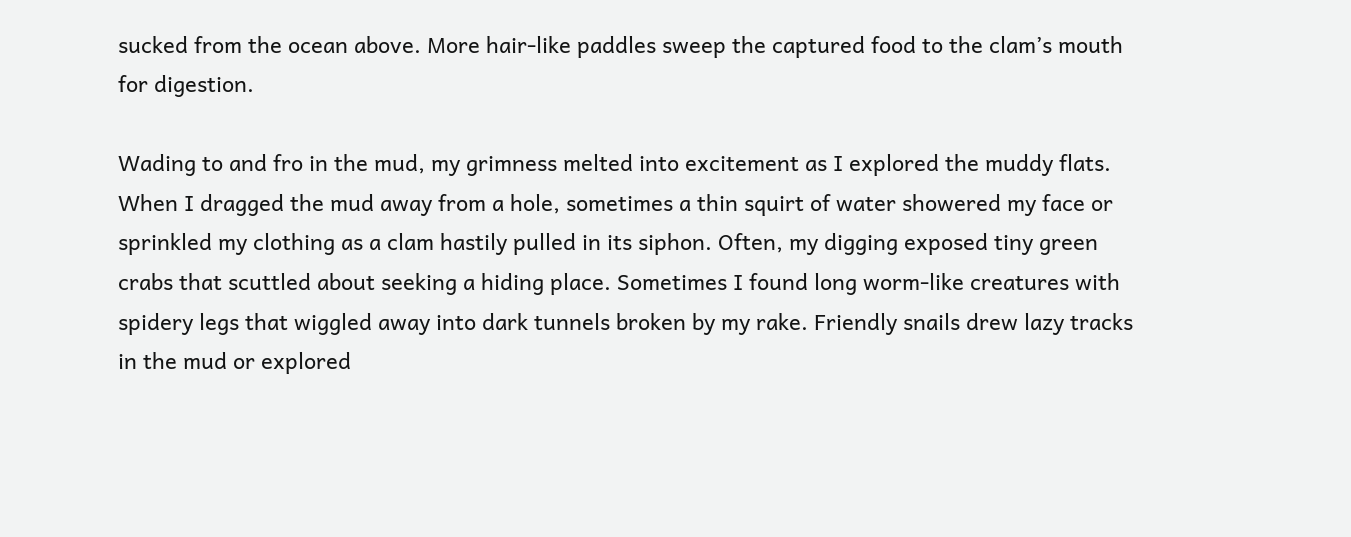sucked from the ocean above. More hair-like paddles sweep the captured food to the clam’s mouth for digestion.

Wading to and fro in the mud, my grimness melted into excitement as I explored the muddy flats. When I dragged the mud away from a hole, sometimes a thin squirt of water showered my face or sprinkled my clothing as a clam hastily pulled in its siphon. Often, my digging exposed tiny green crabs that scuttled about seeking a hiding place. Sometimes I found long worm-like creatures with spidery legs that wiggled away into dark tunnels broken by my rake. Friendly snails drew lazy tracks in the mud or explored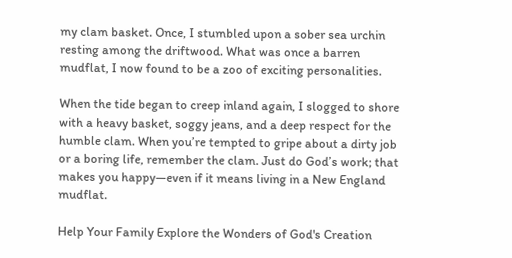my clam basket. Once, I stumbled upon a sober sea urchin resting among the driftwood. What was once a barren mudflat, I now found to be a zoo of exciting personalities.

When the tide began to creep inland again, I slogged to shore with a heavy basket, soggy jeans, and a deep respect for the humble clam. When you’re tempted to gripe about a dirty job or a boring life, remember the clam. Just do God’s work; that makes you happy—even if it means living in a New England mudflat.

Help Your Family Explore the Wonders of God's Creation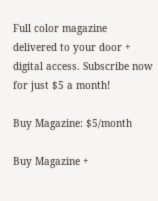Full color magazine delivered to your door + digital access. Subscribe now for just $5 a month!

Buy Magazine: $5/month

Buy Magazine +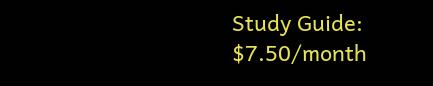Study Guide: $7.50/month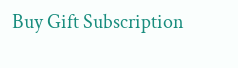Buy Gift Subscription